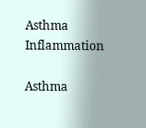Asthma Inflammation

Asthma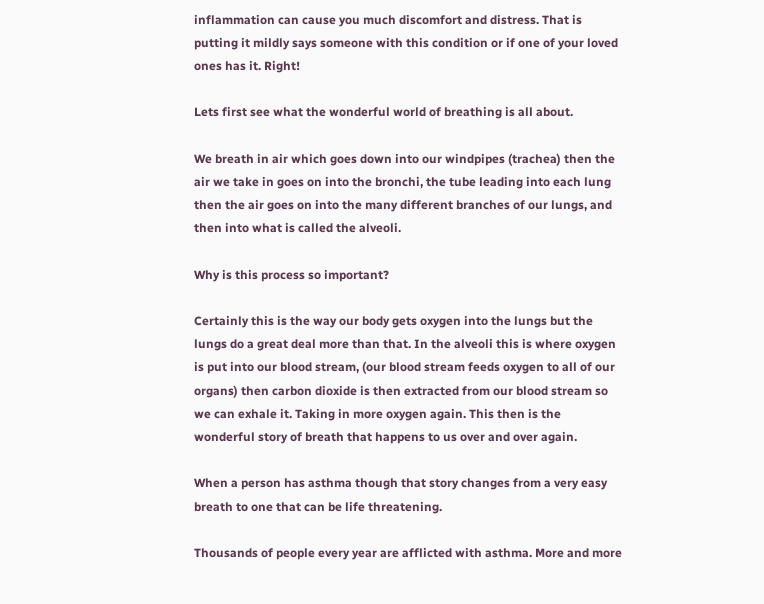inflammation can cause you much discomfort and distress. That is putting it mildly says someone with this condition or if one of your loved ones has it. Right!

Lets first see what the wonderful world of breathing is all about.

We breath in air which goes down into our windpipes (trachea) then the air we take in goes on into the bronchi, the tube leading into each lung then the air goes on into the many different branches of our lungs, and then into what is called the alveoli.

Why is this process so important?

Certainly this is the way our body gets oxygen into the lungs but the lungs do a great deal more than that. In the alveoli this is where oxygen is put into our blood stream, (our blood stream feeds oxygen to all of our organs) then carbon dioxide is then extracted from our blood stream so we can exhale it. Taking in more oxygen again. This then is the wonderful story of breath that happens to us over and over again.

When a person has asthma though that story changes from a very easy breath to one that can be life threatening.

Thousands of people every year are afflicted with asthma. More and more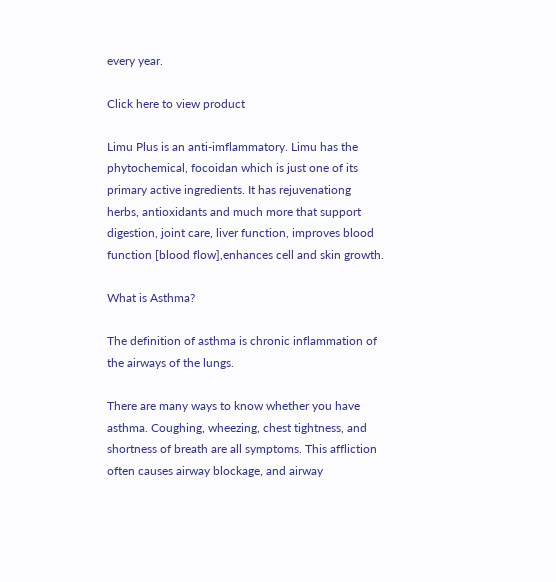every year.

Click here to view product

Limu Plus is an anti-imflammatory. Limu has the phytochemical, focoidan which is just one of its primary active ingredients. It has rejuvenationg herbs, antioxidants and much more that support digestion, joint care, liver function, improves blood function [blood flow],enhances cell and skin growth.

What is Asthma?

The definition of asthma is chronic inflammation of the airways of the lungs.

There are many ways to know whether you have asthma. Coughing, wheezing, chest tightness, and shortness of breath are all symptoms. This affliction often causes airway blockage, and airway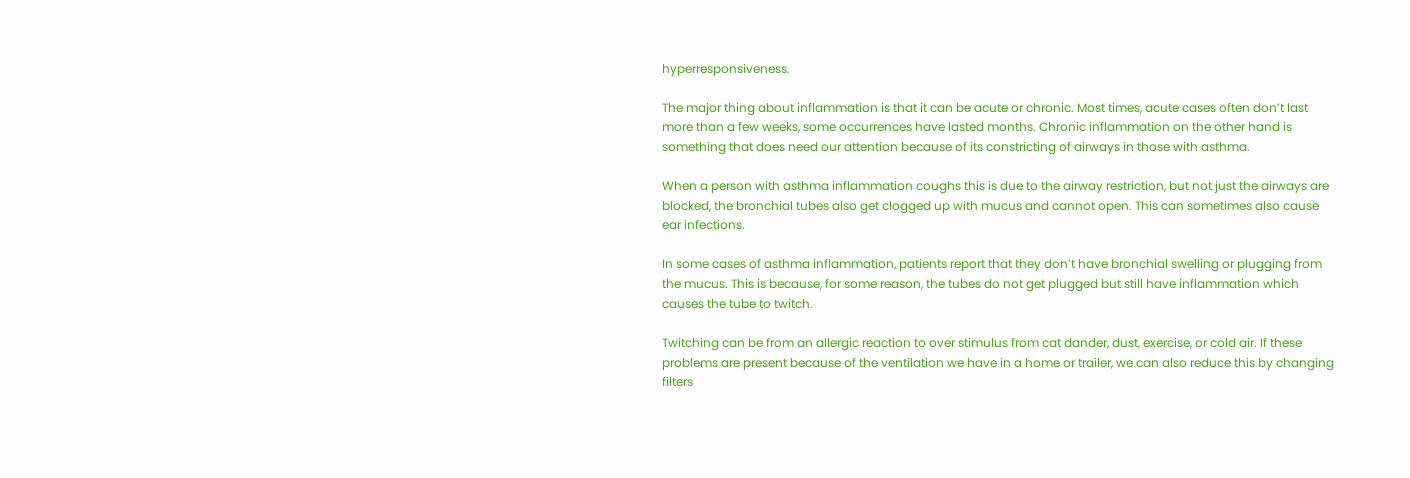hyperresponsiveness.

The major thing about inflammation is that it can be acute or chronic. Most times, acute cases often don’t last more than a few weeks, some occurrences have lasted months. Chronic inflammation on the other hand is something that does need our attention because of its constricting of airways in those with asthma.

When a person with asthma inflammation coughs this is due to the airway restriction, but not just the airways are blocked, the bronchial tubes also get clogged up with mucus and cannot open. This can sometimes also cause ear infections.

In some cases of asthma inflammation, patients report that they don’t have bronchial swelling or plugging from the mucus. This is because, for some reason, the tubes do not get plugged but still have inflammation which causes the tube to twitch.

Twitching can be from an allergic reaction to over stimulus from cat dander, dust, exercise, or cold air. If these problems are present because of the ventilation we have in a home or trailer, we can also reduce this by changing filters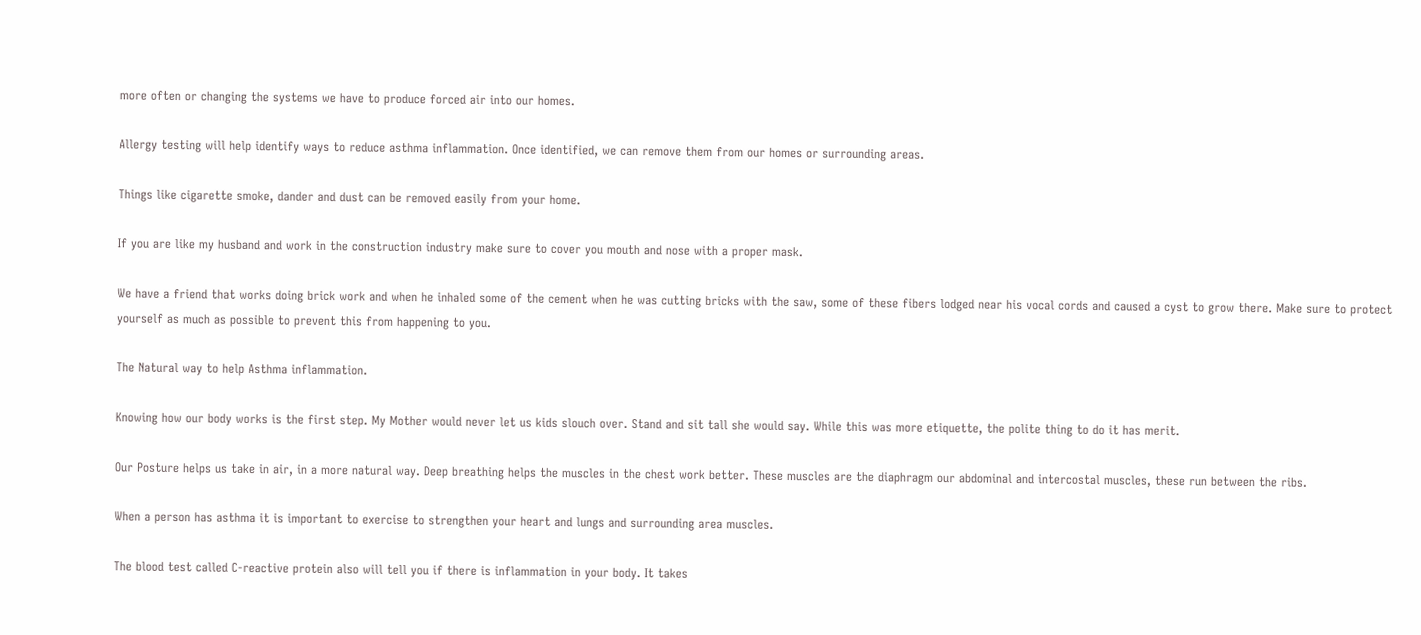more often or changing the systems we have to produce forced air into our homes.

Allergy testing will help identify ways to reduce asthma inflammation. Once identified, we can remove them from our homes or surrounding areas.

Things like cigarette smoke, dander and dust can be removed easily from your home.

If you are like my husband and work in the construction industry make sure to cover you mouth and nose with a proper mask.

We have a friend that works doing brick work and when he inhaled some of the cement when he was cutting bricks with the saw, some of these fibers lodged near his vocal cords and caused a cyst to grow there. Make sure to protect yourself as much as possible to prevent this from happening to you.

The Natural way to help Asthma inflammation.

Knowing how our body works is the first step. My Mother would never let us kids slouch over. Stand and sit tall she would say. While this was more etiquette, the polite thing to do it has merit.

Our Posture helps us take in air, in a more natural way. Deep breathing helps the muscles in the chest work better. These muscles are the diaphragm our abdominal and intercostal muscles, these run between the ribs.

When a person has asthma it is important to exercise to strengthen your heart and lungs and surrounding area muscles.

The blood test called C-reactive protein also will tell you if there is inflammation in your body. It takes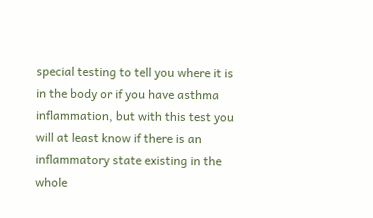special testing to tell you where it is in the body or if you have asthma inflammation, but with this test you will at least know if there is an inflammatory state existing in the whole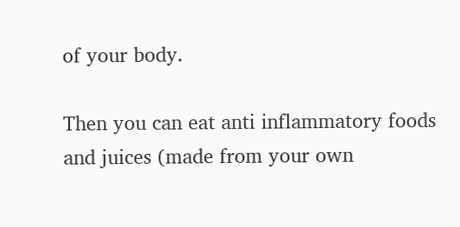of your body.

Then you can eat anti inflammatory foods and juices (made from your own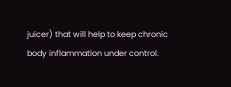juicer) that will help to keep chronic body inflammation under control.